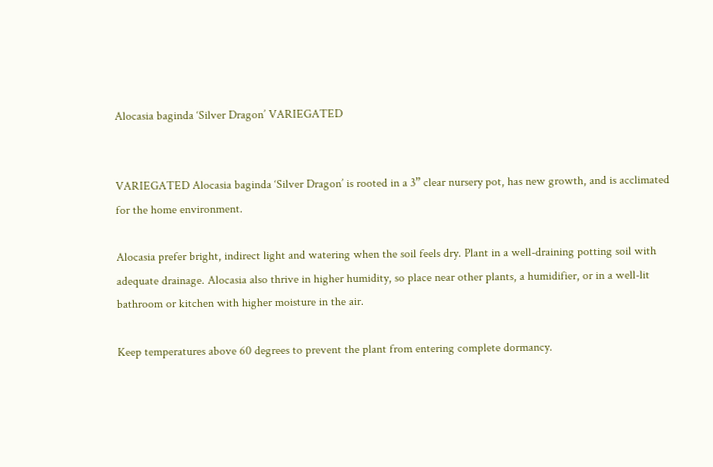Alocasia baginda ‘Silver Dragon’ VARIEGATED


VARIEGATED Alocasia baginda ‘Silver Dragon’ is rooted in a 3” clear nursery pot, has new growth, and is acclimated for the home environment.

Alocasia prefer bright, indirect light and watering when the soil feels dry. Plant in a well-draining potting soil with adequate drainage. Alocasia also thrive in higher humidity, so place near other plants, a humidifier, or in a well-lit bathroom or kitchen with higher moisture in the air.

Keep temperatures above 60 degrees to prevent the plant from entering complete dormancy.